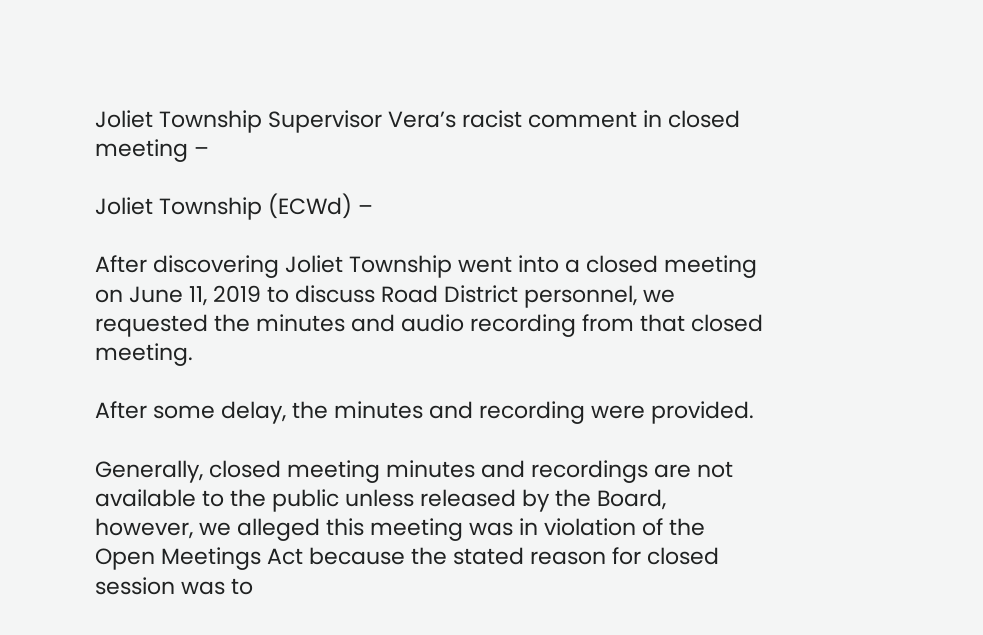Joliet Township Supervisor Vera’s racist comment in closed meeting –

Joliet Township (ECWd) –

After discovering Joliet Township went into a closed meeting on June 11, 2019 to discuss Road District personnel, we requested the minutes and audio recording from that closed meeting.

After some delay, the minutes and recording were provided.

Generally, closed meeting minutes and recordings are not available to the public unless released by the Board, however, we alleged this meeting was in violation of the Open Meetings Act because the stated reason for closed session was to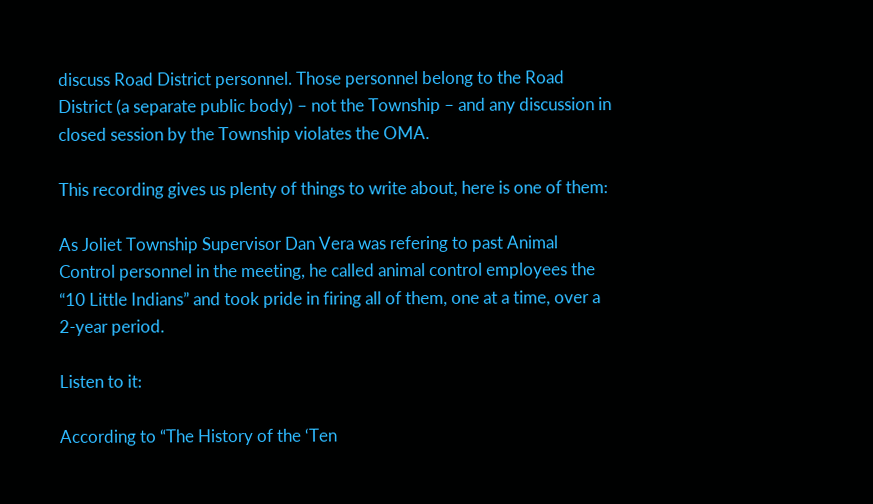discuss Road District personnel. Those personnel belong to the Road District (a separate public body) – not the Township – and any discussion in closed session by the Township violates the OMA.

This recording gives us plenty of things to write about, here is one of them:

As Joliet Township Supervisor Dan Vera was refering to past Animal Control personnel in the meeting, he called animal control employees the “10 Little Indians” and took pride in firing all of them, one at a time, over a 2-year period.

Listen to it:

According to “The History of the ‘Ten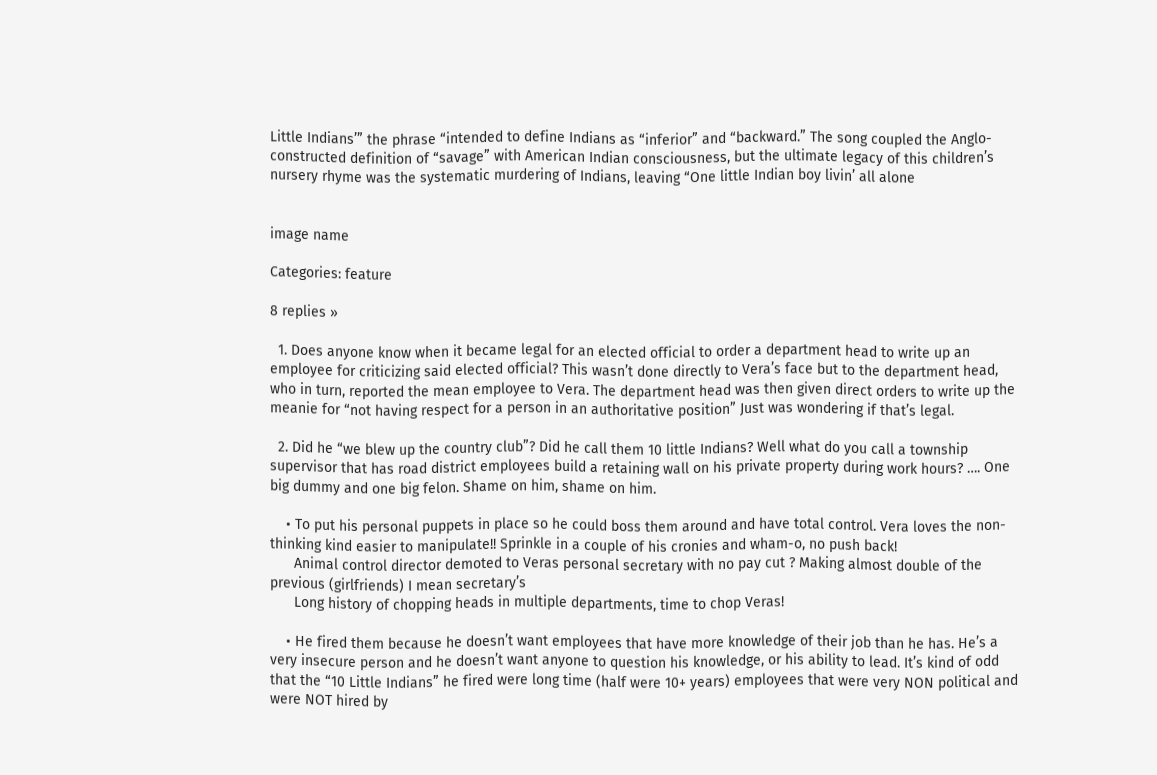Little Indians’” the phrase “intended to define Indians as “inferior” and “backward.” The song coupled the Anglo-constructed definition of “savage” with American Indian consciousness, but the ultimate legacy of this children’s nursery rhyme was the systematic murdering of Indians, leaving “One little Indian boy livin’ all alone


image name

Categories: feature

8 replies »

  1. Does anyone know when it became legal for an elected official to order a department head to write up an employee for criticizing said elected official? This wasn’t done directly to Vera’s face but to the department head, who in turn, reported the mean employee to Vera. The department head was then given direct orders to write up the meanie for “not having respect for a person in an authoritative position” Just was wondering if that’s legal.

  2. Did he “we blew up the country club”? Did he call them 10 little Indians? Well what do you call a township supervisor that has road district employees build a retaining wall on his private property during work hours? …. One big dummy and one big felon. Shame on him, shame on him.

    • To put his personal puppets in place so he could boss them around and have total control. Vera loves the non- thinking kind easier to manipulate!! Sprinkle in a couple of his cronies and wham-o, no push back!
      Animal control director demoted to Veras personal secretary with no pay cut ? Making almost double of the previous (girlfriends) I mean secretary’s
      Long history of chopping heads in multiple departments, time to chop Veras!

    • He fired them because he doesn’t want employees that have more knowledge of their job than he has. He’s a very insecure person and he doesn’t want anyone to question his knowledge, or his ability to lead. It’s kind of odd that the “10 Little Indians” he fired were long time (half were 10+ years) employees that were very NON political and were NOT hired by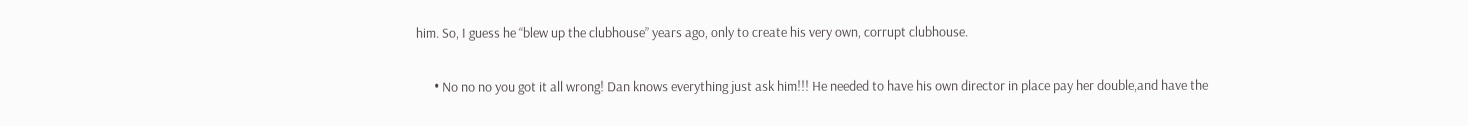him. So, I guess he “blew up the clubhouse” years ago, only to create his very own, corrupt clubhouse.

      • No no no you got it all wrong! Dan knows everything just ask him!!! He needed to have his own director in place pay her double,and have the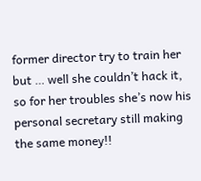former director try to train her but … well she couldn’t hack it, so for her troubles she’s now his personal secretary still making the same money!!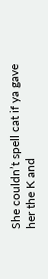She couldn’t spell cat if ya gave her the K and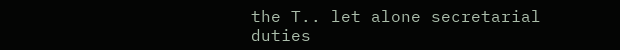the T.. let alone secretarial duties